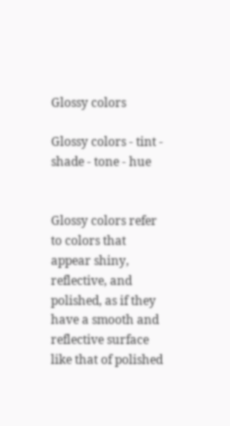Glossy colors

Glossy colors - tint - shade - tone - hue


Glossy colors refer to colors that appear shiny, reflective, and polished, as if they have a smooth and reflective surface like that of polished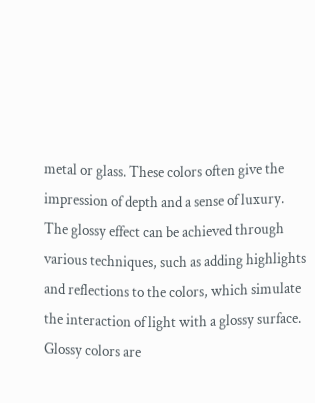metal or glass. These colors often give the impression of depth and a sense of luxury. The glossy effect can be achieved through various techniques, such as adding highlights and reflections to the colors, which simulate the interaction of light with a glossy surface. Glossy colors are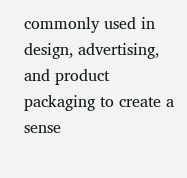commonly used in design, advertising, and product packaging to create a sense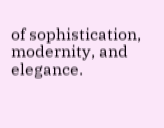of sophistication, modernity, and elegance.